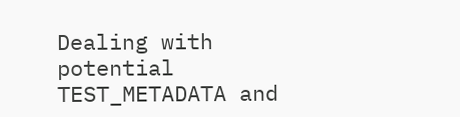Dealing with potential TEST_METADATA and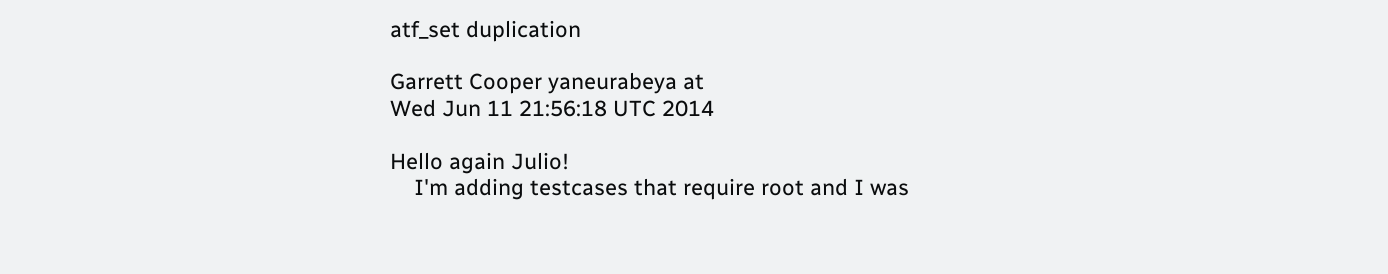atf_set duplication

Garrett Cooper yaneurabeya at
Wed Jun 11 21:56:18 UTC 2014

Hello again Julio!
    I'm adding testcases that require root and I was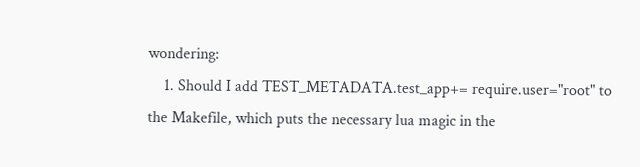wondering:
    1. Should I add TEST_METADATA.test_app+= require.user="root" to
the Makefile, which puts the necessary lua magic in the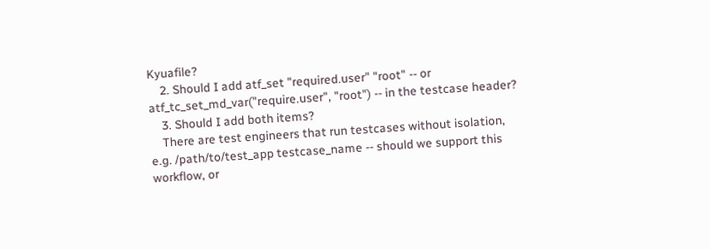Kyuafile?
    2. Should I add atf_set "required.user" "root" -- or
atf_tc_set_md_var("require.user", "root") -- in the testcase header?
    3. Should I add both items?
    There are test engineers that run testcases without isolation,
e.g. /path/to/test_app testcase_name -- should we support this
workflow, or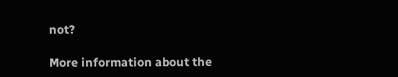not?

More information about the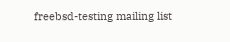freebsd-testing mailing list